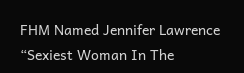FHM Named Jennifer Lawrence “Sexiest Woman In The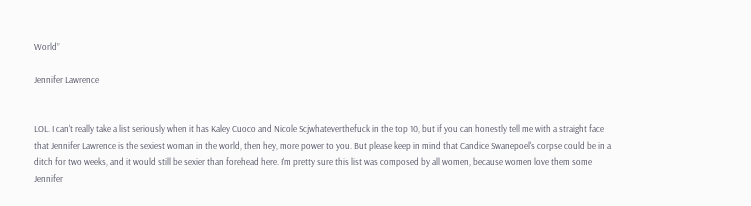World”

Jennifer Lawrence


LOL. I can't really take a list seriously when it has Kaley Cuoco and Nicole Scjwhateverthefuck in the top 10, but if you can honestly tell me with a straight face that Jennifer Lawrence is the sexiest woman in the world, then hey, more power to you. But please keep in mind that Candice Swanepoel's corpse could be in a ditch for two weeks, and it would still be sexier than forehead here. I'm pretty sure this list was composed by all women, because women love them some Jennifer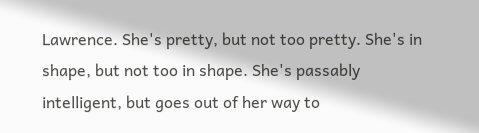Lawrence. She's pretty, but not too pretty. She's in shape, but not too in shape. She's passably intelligent, but goes out of her way to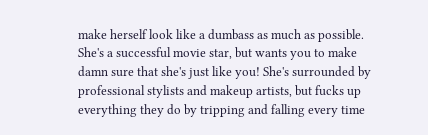make herself look like a dumbass as much as possible. She's a successful movie star, but wants you to make damn sure that she's just like you! She's surrounded by professional stylists and makeup artists, but fucks up everything they do by tripping and falling every time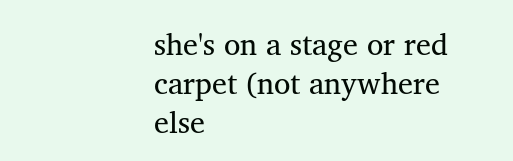she's on a stage or red carpet (not anywhere else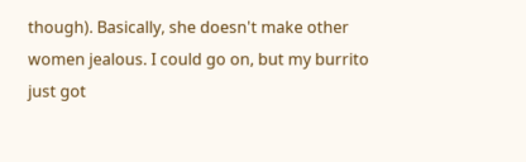though). Basically, she doesn't make other women jealous. I could go on, but my burrito just got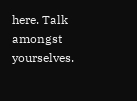here. Talk amongst yourselves.